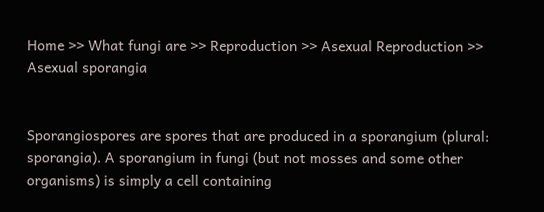Home >> What fungi are >> Reproduction >> Asexual Reproduction >> Asexual sporangia


Sporangiospores are spores that are produced in a sporangium (plural: sporangia). A sporangium in fungi (but not mosses and some other organisms) is simply a cell containing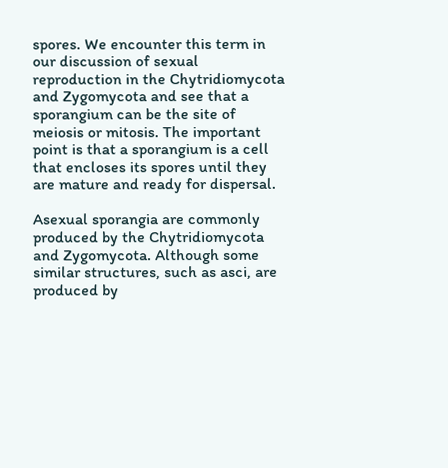spores. We encounter this term in our discussion of sexual reproduction in the Chytridiomycota and Zygomycota and see that a sporangium can be the site of meiosis or mitosis. The important point is that a sporangium is a cell that encloses its spores until they are mature and ready for dispersal.

Asexual sporangia are commonly produced by the Chytridiomycota and Zygomycota. Although some similar structures, such as asci, are produced by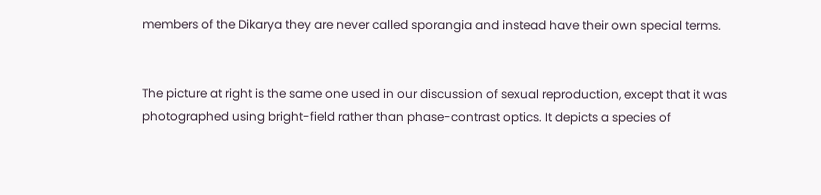members of the Dikarya they are never called sporangia and instead have their own special terms.


The picture at right is the same one used in our discussion of sexual reproduction, except that it was photographed using bright-field rather than phase-contrast optics. It depicts a species of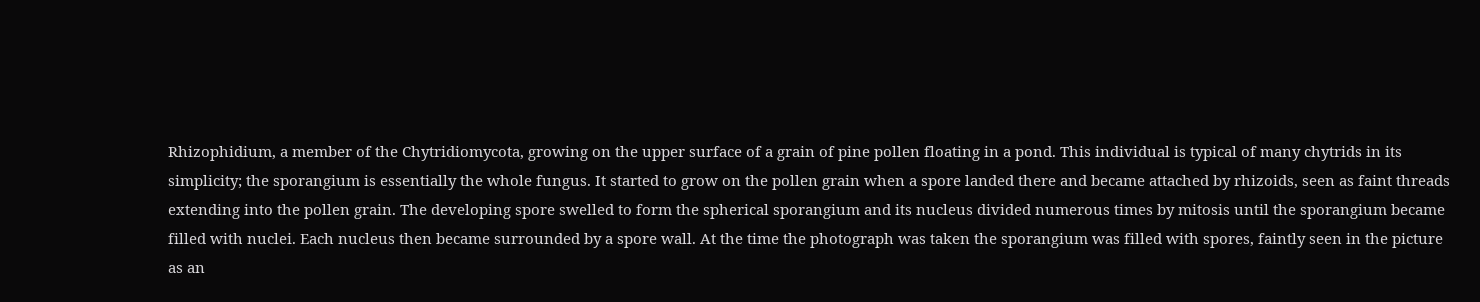Rhizophidium, a member of the Chytridiomycota, growing on the upper surface of a grain of pine pollen floating in a pond. This individual is typical of many chytrids in its simplicity; the sporangium is essentially the whole fungus. It started to grow on the pollen grain when a spore landed there and became attached by rhizoids, seen as faint threads extending into the pollen grain. The developing spore swelled to form the spherical sporangium and its nucleus divided numerous times by mitosis until the sporangium became filled with nuclei. Each nucleus then became surrounded by a spore wall. At the time the photograph was taken the sporangium was filled with spores, faintly seen in the picture as an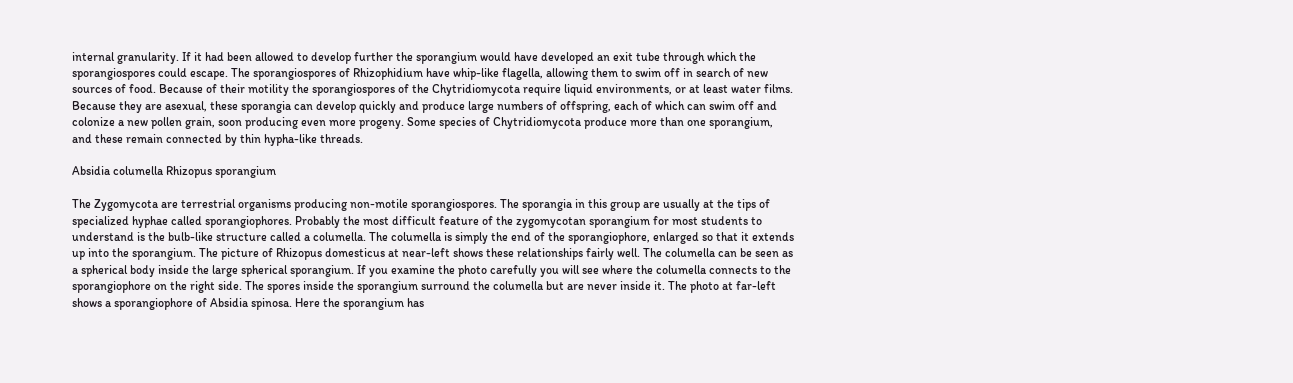internal granularity. If it had been allowed to develop further the sporangium would have developed an exit tube through which the sporangiospores could escape. The sporangiospores of Rhizophidium have whip-like flagella, allowing them to swim off in search of new sources of food. Because of their motility the sporangiospores of the Chytridiomycota require liquid environments, or at least water films. Because they are asexual, these sporangia can develop quickly and produce large numbers of offspring, each of which can swim off and colonize a new pollen grain, soon producing even more progeny. Some species of Chytridiomycota produce more than one sporangium, and these remain connected by thin hypha-like threads.

Absidia columella Rhizopus sporangium

The Zygomycota are terrestrial organisms producing non-motile sporangiospores. The sporangia in this group are usually at the tips of specialized hyphae called sporangiophores. Probably the most difficult feature of the zygomycotan sporangium for most students to understand is the bulb-like structure called a columella. The columella is simply the end of the sporangiophore, enlarged so that it extends up into the sporangium. The picture of Rhizopus domesticus at near-left shows these relationships fairly well. The columella can be seen as a spherical body inside the large spherical sporangium. If you examine the photo carefully you will see where the columella connects to the sporangiophore on the right side. The spores inside the sporangium surround the columella but are never inside it. The photo at far-left shows a sporangiophore of Absidia spinosa. Here the sporangium has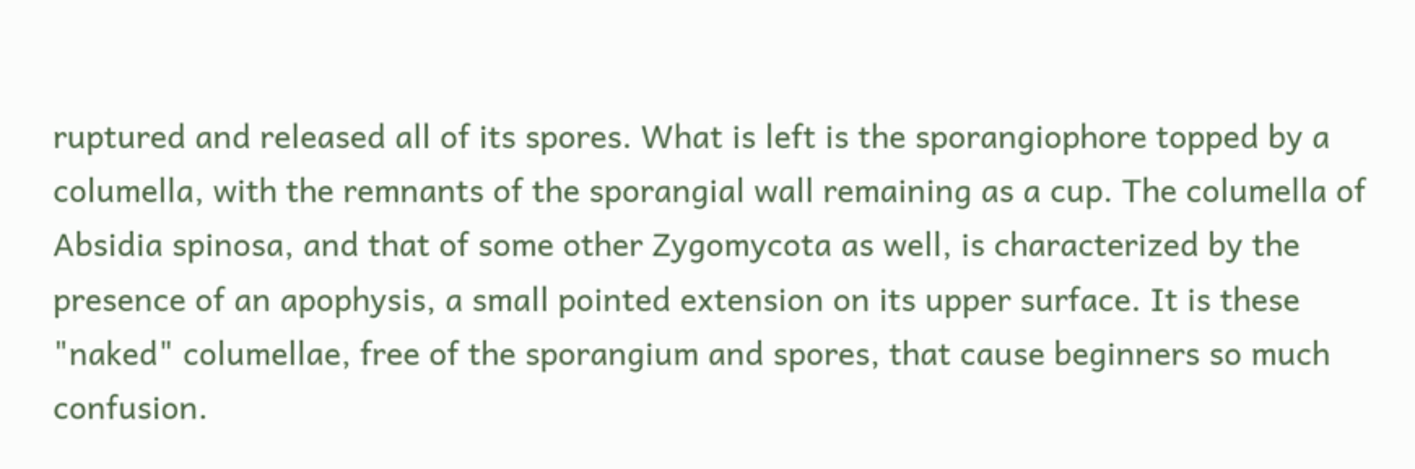ruptured and released all of its spores. What is left is the sporangiophore topped by a columella, with the remnants of the sporangial wall remaining as a cup. The columella of Absidia spinosa, and that of some other Zygomycota as well, is characterized by the presence of an apophysis, a small pointed extension on its upper surface. It is these "naked" columellae, free of the sporangium and spores, that cause beginners so much confusion.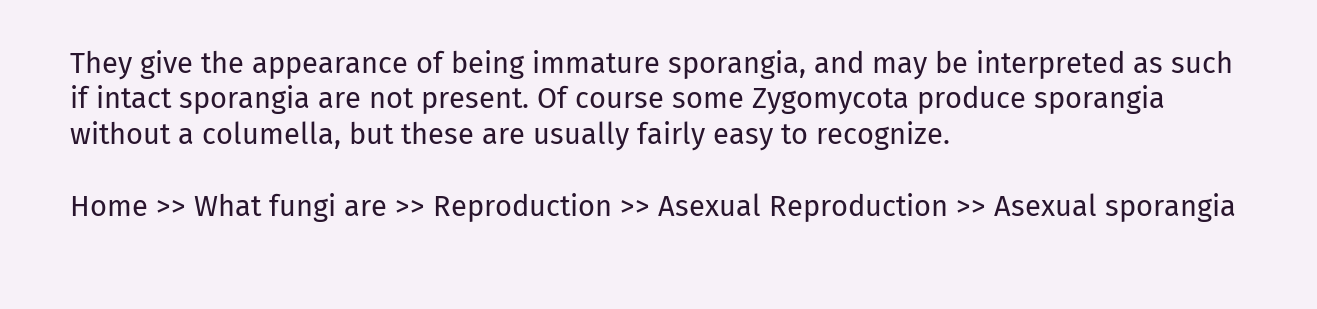They give the appearance of being immature sporangia, and may be interpreted as such if intact sporangia are not present. Of course some Zygomycota produce sporangia without a columella, but these are usually fairly easy to recognize.

Home >> What fungi are >> Reproduction >> Asexual Reproduction >> Asexual sporangia